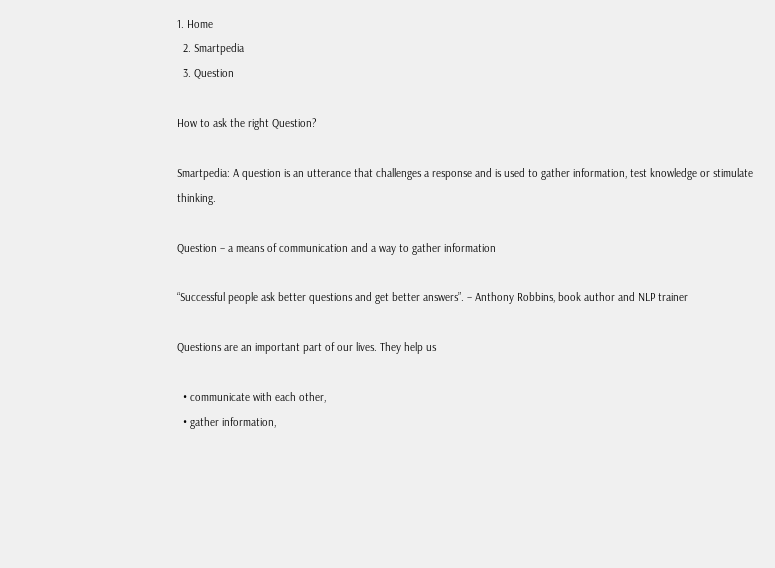1. Home
  2. Smartpedia
  3. Question

How to ask the right Question?

Smartpedia: A question is an utterance that challenges a response and is used to gather information, test knowledge or stimulate thinking.

Question – a means of communication and a way to gather information

“Successful people ask better questions and get better answers”. – Anthony Robbins, book author and NLP trainer

Questions are an important part of our lives. They help us

  • communicate with each other,
  • gather information,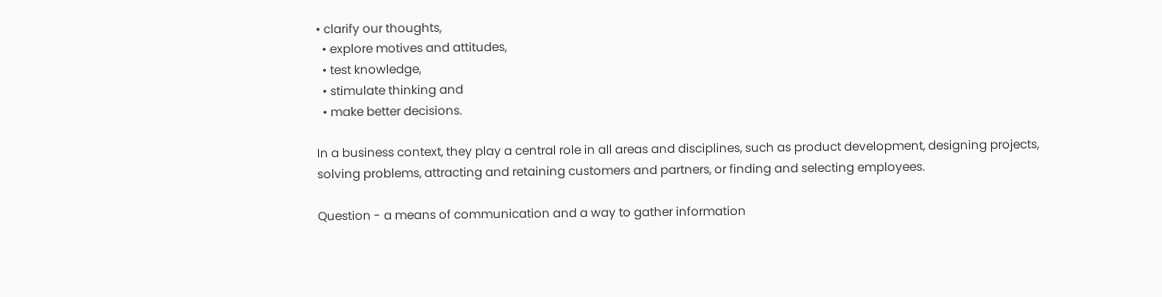• clarify our thoughts,
  • explore motives and attitudes,
  • test knowledge,
  • stimulate thinking and
  • make better decisions.

In a business context, they play a central role in all areas and disciplines, such as product development, designing projects, solving problems, attracting and retaining customers and partners, or finding and selecting employees.

Question - a means of communication and a way to gather information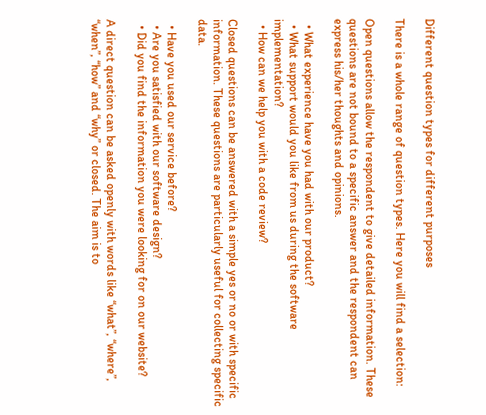Different question types for different purposes

There is a whole range of question types. Here you will find a selection:

Open questions allow the respondent to give detailed information. These questions are not bound to a specific answer and the respondent can express his/her thoughts and opinions.

  • What experience have you had with our product?
  • What support would you like from us during the software implementation?
  • How can we help you with a code review?

Closed questions can be answered with a simple yes or no or with specific information. These questions are particularly useful for collecting specific data.

  • Have you used our service before?
  • Are you satisfied with our software design?
  • Did you find the information you were looking for on our website?

A direct question can be asked openly with words like “what”, “where”, “when”, “how” and “why” or closed. The aim is to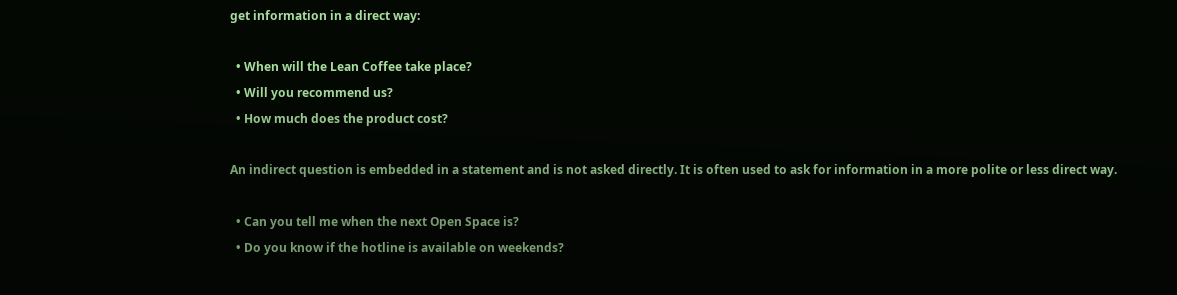get information in a direct way:

  • When will the Lean Coffee take place?
  • Will you recommend us?
  • How much does the product cost?

An indirect question is embedded in a statement and is not asked directly. It is often used to ask for information in a more polite or less direct way.

  • Can you tell me when the next Open Space is?
  • Do you know if the hotline is available on weekends?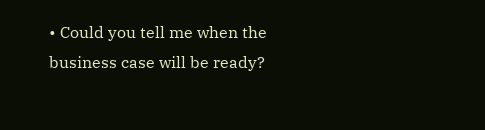• Could you tell me when the business case will be ready?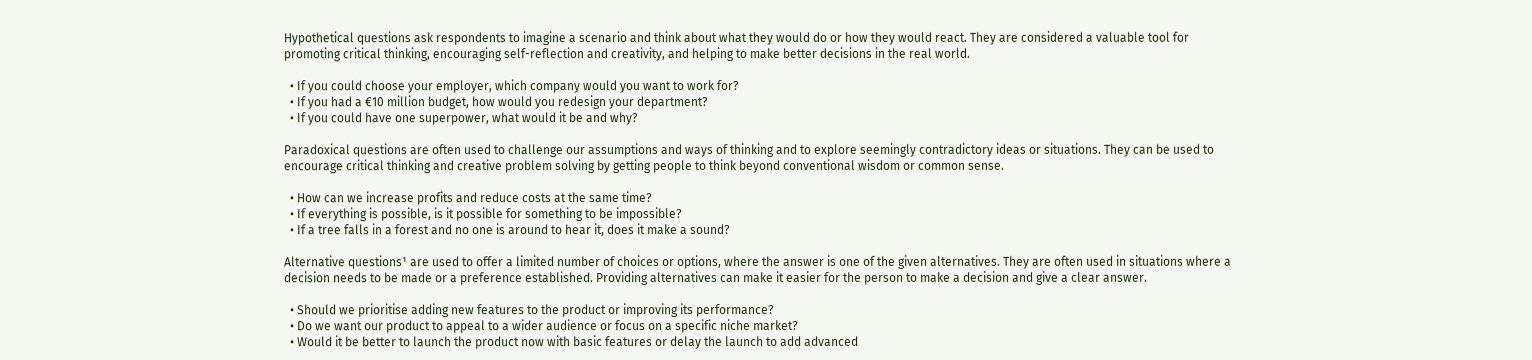Hypothetical questions ask respondents to imagine a scenario and think about what they would do or how they would react. They are considered a valuable tool for promoting critical thinking, encouraging self-reflection and creativity, and helping to make better decisions in the real world.

  • If you could choose your employer, which company would you want to work for?
  • If you had a €10 million budget, how would you redesign your department?
  • If you could have one superpower, what would it be and why?

Paradoxical questions are often used to challenge our assumptions and ways of thinking and to explore seemingly contradictory ideas or situations. They can be used to encourage critical thinking and creative problem solving by getting people to think beyond conventional wisdom or common sense.

  • How can we increase profits and reduce costs at the same time?
  • If everything is possible, is it possible for something to be impossible?
  • If a tree falls in a forest and no one is around to hear it, does it make a sound?

Alternative questions¹ are used to offer a limited number of choices or options, where the answer is one of the given alternatives. They are often used in situations where a decision needs to be made or a preference established. Providing alternatives can make it easier for the person to make a decision and give a clear answer.

  • Should we prioritise adding new features to the product or improving its performance?
  • Do we want our product to appeal to a wider audience or focus on a specific niche market?
  • Would it be better to launch the product now with basic features or delay the launch to add advanced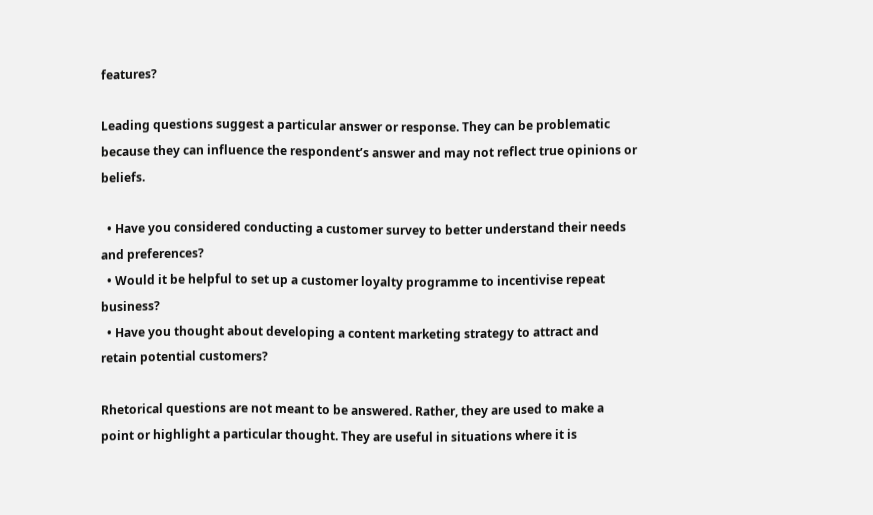features?

Leading questions suggest a particular answer or response. They can be problematic because they can influence the respondent’s answer and may not reflect true opinions or beliefs.

  • Have you considered conducting a customer survey to better understand their needs and preferences?
  • Would it be helpful to set up a customer loyalty programme to incentivise repeat business?
  • Have you thought about developing a content marketing strategy to attract and retain potential customers?

Rhetorical questions are not meant to be answered. Rather, they are used to make a point or highlight a particular thought. They are useful in situations where it is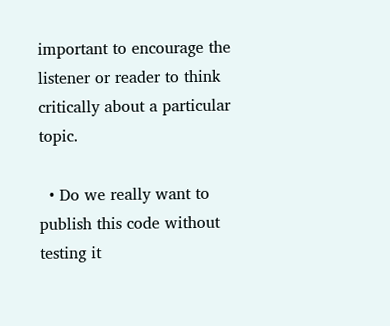important to encourage the listener or reader to think critically about a particular topic.

  • Do we really want to publish this code without testing it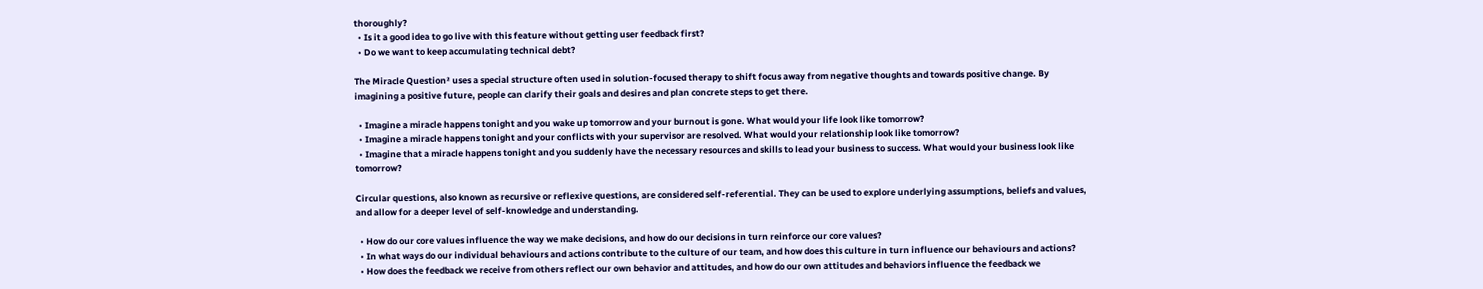thoroughly?
  • Is it a good idea to go live with this feature without getting user feedback first?
  • Do we want to keep accumulating technical debt?

The Miracle Question² uses a special structure often used in solution-focused therapy to shift focus away from negative thoughts and towards positive change. By imagining a positive future, people can clarify their goals and desires and plan concrete steps to get there.

  • Imagine a miracle happens tonight and you wake up tomorrow and your burnout is gone. What would your life look like tomorrow?
  • Imagine a miracle happens tonight and your conflicts with your supervisor are resolved. What would your relationship look like tomorrow?
  • Imagine that a miracle happens tonight and you suddenly have the necessary resources and skills to lead your business to success. What would your business look like tomorrow?

Circular questions, also known as recursive or reflexive questions, are considered self-referential. They can be used to explore underlying assumptions, beliefs and values, and allow for a deeper level of self-knowledge and understanding.

  • How do our core values influence the way we make decisions, and how do our decisions in turn reinforce our core values?
  • In what ways do our individual behaviours and actions contribute to the culture of our team, and how does this culture in turn influence our behaviours and actions?
  • How does the feedback we receive from others reflect our own behavior and attitudes, and how do our own attitudes and behaviors influence the feedback we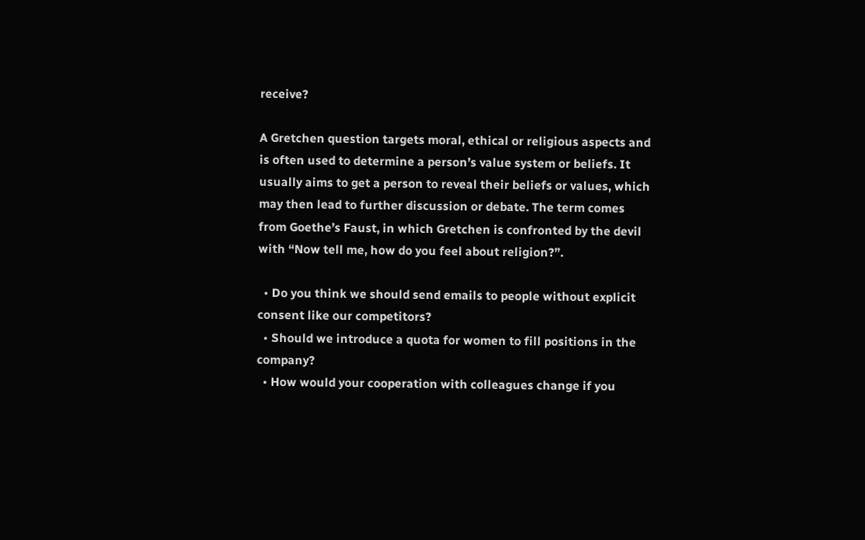receive?

A Gretchen question targets moral, ethical or religious aspects and is often used to determine a person’s value system or beliefs. It usually aims to get a person to reveal their beliefs or values, which may then lead to further discussion or debate. The term comes from Goethe’s Faust, in which Gretchen is confronted by the devil with “Now tell me, how do you feel about religion?”.

  • Do you think we should send emails to people without explicit consent like our competitors?
  • Should we introduce a quota for women to fill positions in the company?
  • How would your cooperation with colleagues change if you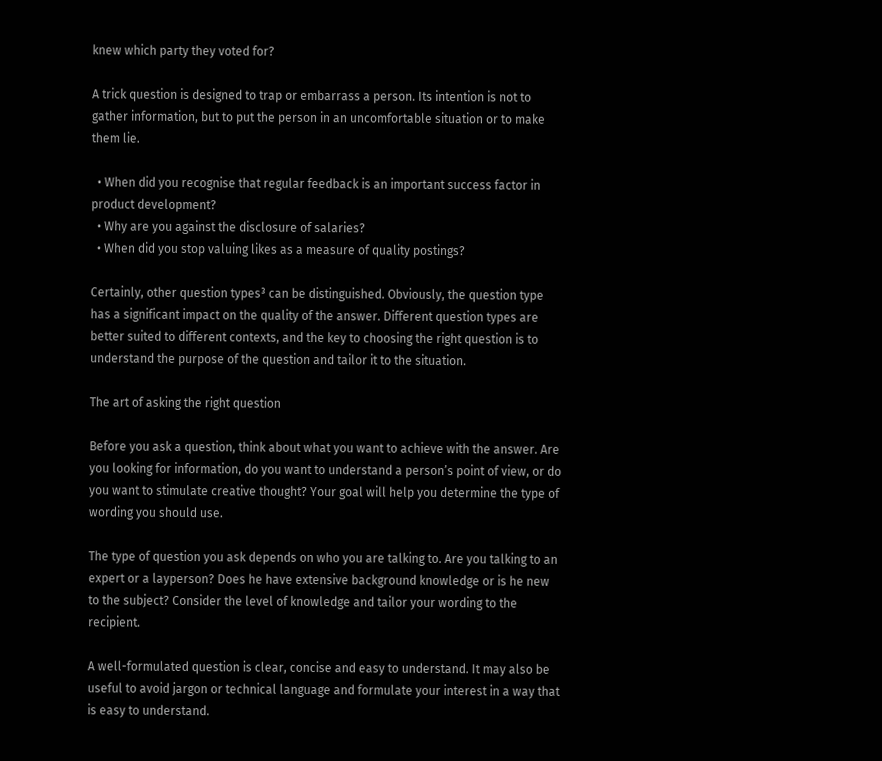knew which party they voted for?

A trick question is designed to trap or embarrass a person. Its intention is not to gather information, but to put the person in an uncomfortable situation or to make them lie.

  • When did you recognise that regular feedback is an important success factor in product development?
  • Why are you against the disclosure of salaries?
  • When did you stop valuing likes as a measure of quality postings?

Certainly, other question types³ can be distinguished. Obviously, the question type has a significant impact on the quality of the answer. Different question types are better suited to different contexts, and the key to choosing the right question is to understand the purpose of the question and tailor it to the situation.

The art of asking the right question

Before you ask a question, think about what you want to achieve with the answer. Are you looking for information, do you want to understand a person’s point of view, or do you want to stimulate creative thought? Your goal will help you determine the type of wording you should use.

The type of question you ask depends on who you are talking to. Are you talking to an expert or a layperson? Does he have extensive background knowledge or is he new to the subject? Consider the level of knowledge and tailor your wording to the recipient.

A well-formulated question is clear, concise and easy to understand. It may also be useful to avoid jargon or technical language and formulate your interest in a way that is easy to understand.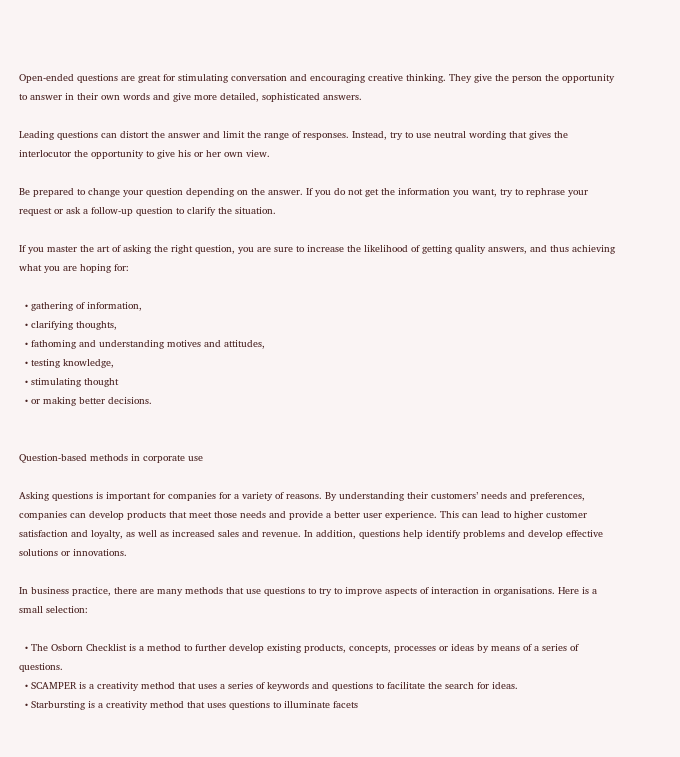Open-ended questions are great for stimulating conversation and encouraging creative thinking. They give the person the opportunity to answer in their own words and give more detailed, sophisticated answers.

Leading questions can distort the answer and limit the range of responses. Instead, try to use neutral wording that gives the interlocutor the opportunity to give his or her own view.

Be prepared to change your question depending on the answer. If you do not get the information you want, try to rephrase your request or ask a follow-up question to clarify the situation.

If you master the art of asking the right question, you are sure to increase the likelihood of getting quality answers, and thus achieving what you are hoping for:

  • gathering of information,
  • clarifying thoughts,
  • fathoming and understanding motives and attitudes,
  • testing knowledge,
  • stimulating thought
  • or making better decisions.


Question-based methods in corporate use

Asking questions is important for companies for a variety of reasons. By understanding their customers’ needs and preferences, companies can develop products that meet those needs and provide a better user experience. This can lead to higher customer satisfaction and loyalty, as well as increased sales and revenue. In addition, questions help identify problems and develop effective solutions or innovations.

In business practice, there are many methods that use questions to try to improve aspects of interaction in organisations. Here is a small selection:

  • The Osborn Checklist is a method to further develop existing products, concepts, processes or ideas by means of a series of questions.
  • SCAMPER is a creativity method that uses a series of keywords and questions to facilitate the search for ideas.
  • Starbursting is a creativity method that uses questions to illuminate facets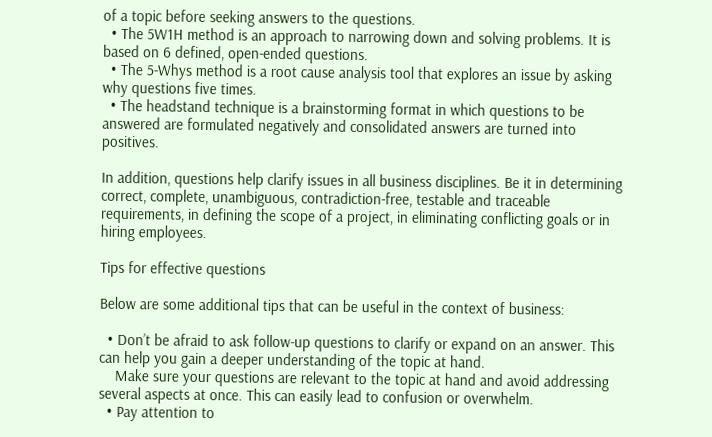of a topic before seeking answers to the questions.
  • The 5W1H method is an approach to narrowing down and solving problems. It is based on 6 defined, open-ended questions.
  • The 5-Whys method is a root cause analysis tool that explores an issue by asking why questions five times.
  • The headstand technique is a brainstorming format in which questions to be answered are formulated negatively and consolidated answers are turned into positives.

In addition, questions help clarify issues in all business disciplines. Be it in determining correct, complete, unambiguous, contradiction-free, testable and traceable requirements, in defining the scope of a project, in eliminating conflicting goals or in hiring employees.

Tips for effective questions

Below are some additional tips that can be useful in the context of business:

  • Don’t be afraid to ask follow-up questions to clarify or expand on an answer. This can help you gain a deeper understanding of the topic at hand.
    Make sure your questions are relevant to the topic at hand and avoid addressing several aspects at once. This can easily lead to confusion or overwhelm.
  • Pay attention to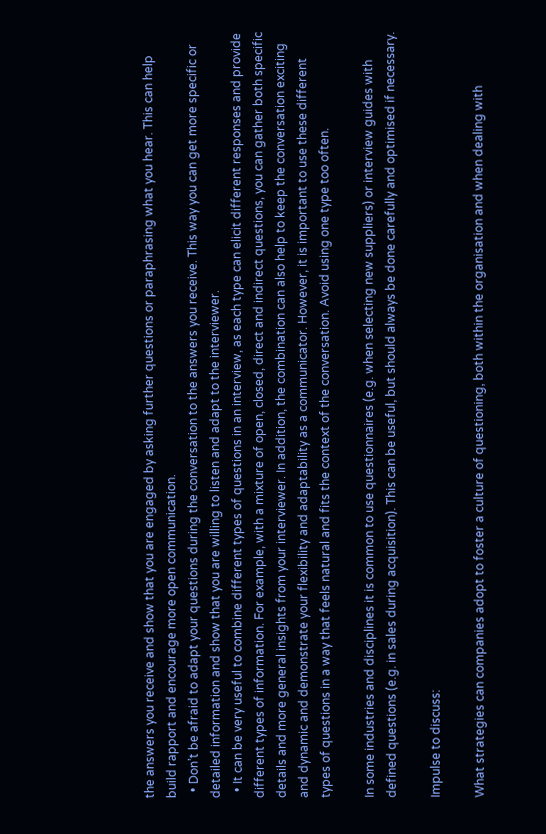the answers you receive and show that you are engaged by asking further questions or paraphrasing what you hear. This can help build rapport and encourage more open communication.
  • Don’t be afraid to adapt your questions during the conversation to the answers you receive. This way you can get more specific or detailed information and show that you are willing to listen and adapt to the interviewer.
  • It can be very useful to combine different types of questions in an interview, as each type can elicit different responses and provide different types of information. For example, with a mixture of open, closed, direct and indirect questions, you can gather both specific details and more general insights from your interviewer. In addition, the combination can also help to keep the conversation exciting and dynamic and demonstrate your flexibility and adaptability as a communicator. However, it is important to use these different types of questions in a way that feels natural and fits the context of the conversation. Avoid using one type too often.

In some industries and disciplines it is common to use questionnaires (e.g. when selecting new suppliers) or interview guides with defined questions (e.g. in sales during acquisition). This can be useful, but should always be done carefully and optimised if necessary.

Impulse to discuss:

What strategies can companies adopt to foster a culture of questioning, both within the organisation and when dealing with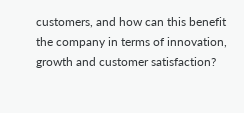customers, and how can this benefit the company in terms of innovation, growth and customer satisfaction?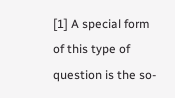[1] A special form of this type of question is the so-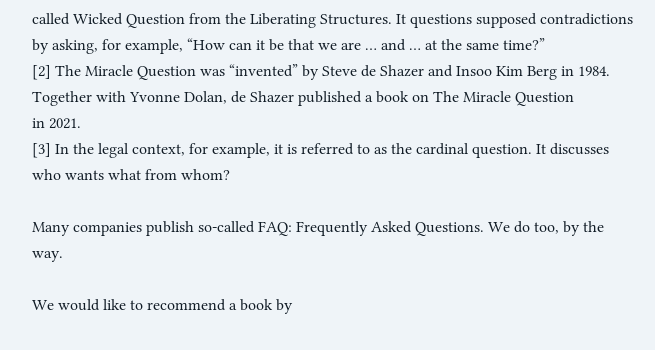called Wicked Question from the Liberating Structures. It questions supposed contradictions by asking, for example, “How can it be that we are … and … at the same time?”
[2] The Miracle Question was “invented” by Steve de Shazer and Insoo Kim Berg in 1984. Together with Yvonne Dolan, de Shazer published a book on The Miracle Question
in 2021.
[3] In the legal context, for example, it is referred to as the cardinal question. It discusses who wants what from whom?

Many companies publish so-called FAQ: Frequently Asked Questions. We do too, by the way.

We would like to recommend a book by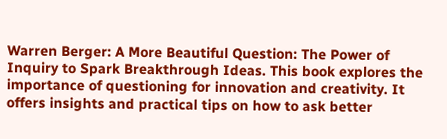Warren Berger: A More Beautiful Question: The Power of Inquiry to Spark Breakthrough Ideas. This book explores the importance of questioning for innovation and creativity. It offers insights and practical tips on how to ask better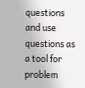questions and use questions as a tool for problem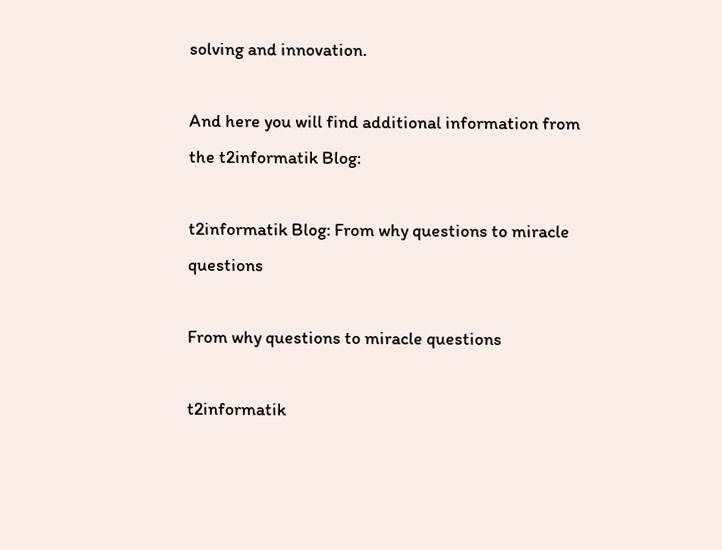solving and innovation.

And here you will find additional information from the t2informatik Blog:

t2informatik Blog: From why questions to miracle questions

From why questions to miracle questions

t2informatik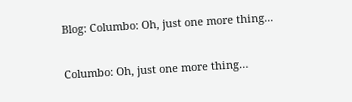Blog: Columbo: Oh, just one more thing...

Columbo: Oh, just one more thing…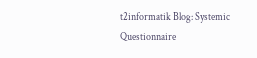t2informatik Blog: Systemic Questionnaire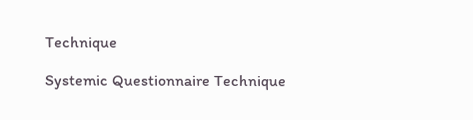Technique

Systemic Questionnaire Technique